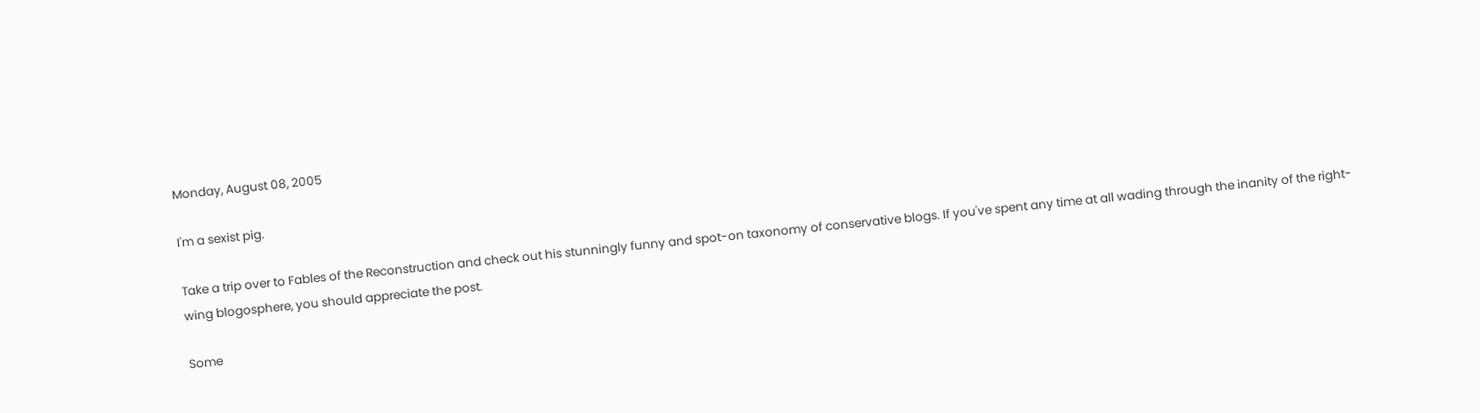Monday, August 08, 2005

I'm a sexist pig.

Take a trip over to Fables of the Reconstruction and check out his stunningly funny and spot-on taxonomy of conservative blogs. If you've spent any time at all wading through the inanity of the right-wing blogosphere, you should appreciate the post.

Some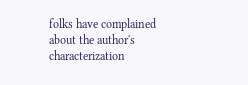folks have complained about the author's characterization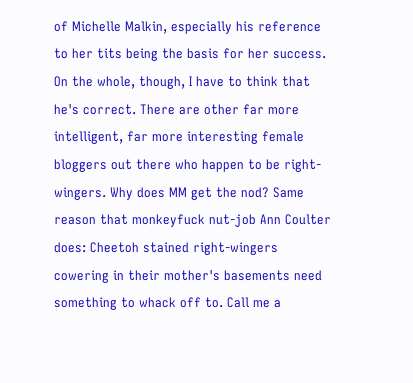of Michelle Malkin, especially his reference to her tits being the basis for her success. On the whole, though, I have to think that he's correct. There are other far more intelligent, far more interesting female bloggers out there who happen to be right-wingers. Why does MM get the nod? Same reason that monkeyfuck nut-job Ann Coulter does: Cheetoh stained right-wingers cowering in their mother's basements need something to whack off to. Call me a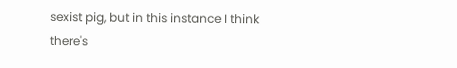sexist pig, but in this instance I think there's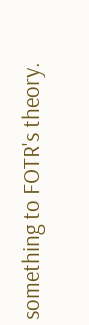something to FOTR's theory.